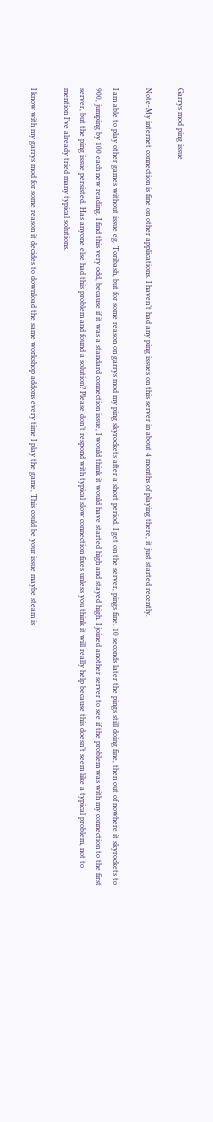Garrys mod ping issue

Note-My internet connection is fine on other applications. I haven’t had any ping issues on this server in about 4 months of playing there, it just started recently.

I am able to play other games without issue eg. Toribash, but for some reason on garrys mod my ping skyrockets after a short period. I get on the server, pings fine. 10 seconds later the pings still doing fine, then out of nowhere it skyrockets to 900, jumping by 100 each new reading. I find this very odd, because if it was a standard connection issue, I would think it would have started high and stayed high. I joined another server to see if the problem was with my connection to the first server, but the ping issue persisted. Has anyone else had this problem and found a solution? Please don’t respond with typical slow connection fixes unless you think it will really help because this doesn’t seem like a typical problem, not to mention I’ve already tried many typical solutions.

I know with my garrys mod for some reason it decides to download the same workshop addons every time I play the game, This could be your issue maybe steam is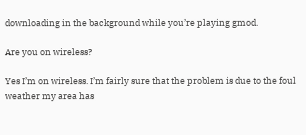downloading in the background while you’re playing gmod.

Are you on wireless?

Yes I’m on wireless. I’m fairly sure that the problem is due to the foul weather my area has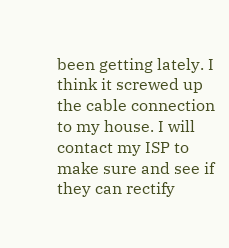been getting lately. I think it screwed up the cable connection to my house. I will contact my ISP to make sure and see if they can rectify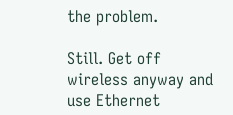the problem.

Still. Get off wireless anyway and use Ethernet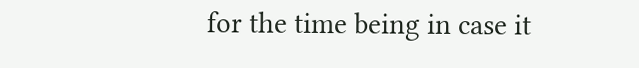for the time being in case it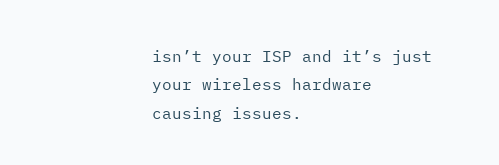isn’t your ISP and it’s just your wireless hardware causing issues.